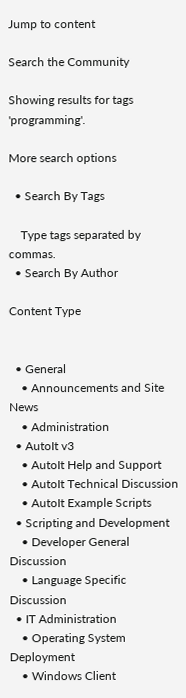Jump to content

Search the Community

Showing results for tags 'programming'.

More search options

  • Search By Tags

    Type tags separated by commas.
  • Search By Author

Content Type


  • General
    • Announcements and Site News
    • Administration
  • AutoIt v3
    • AutoIt Help and Support
    • AutoIt Technical Discussion
    • AutoIt Example Scripts
  • Scripting and Development
    • Developer General Discussion
    • Language Specific Discussion
  • IT Administration
    • Operating System Deployment
    • Windows Client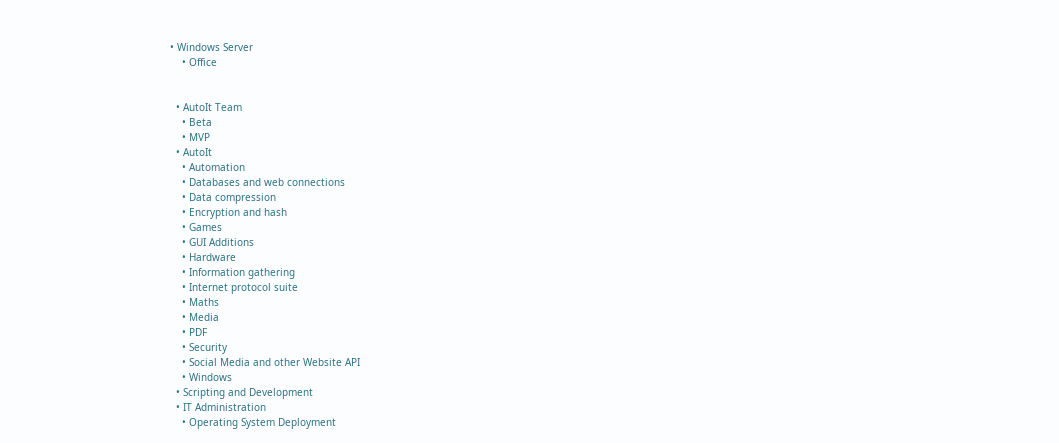• Windows Server
    • Office


  • AutoIt Team
    • Beta
    • MVP
  • AutoIt
    • Automation
    • Databases and web connections
    • Data compression
    • Encryption and hash
    • Games
    • GUI Additions
    • Hardware
    • Information gathering
    • Internet protocol suite
    • Maths
    • Media
    • PDF
    • Security
    • Social Media and other Website API
    • Windows
  • Scripting and Development
  • IT Administration
    • Operating System Deployment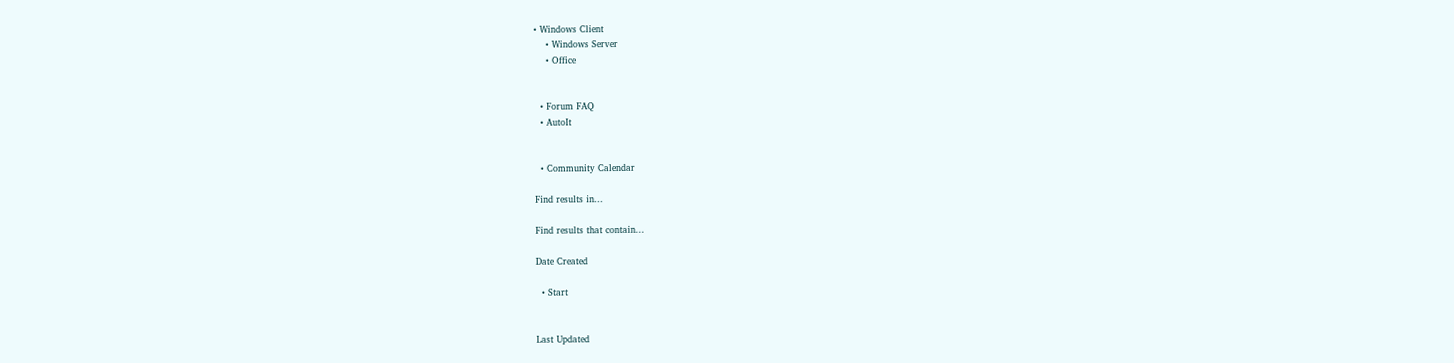• Windows Client
    • Windows Server
    • Office


  • Forum FAQ
  • AutoIt


  • Community Calendar

Find results in...

Find results that contain...

Date Created

  • Start


Last Updated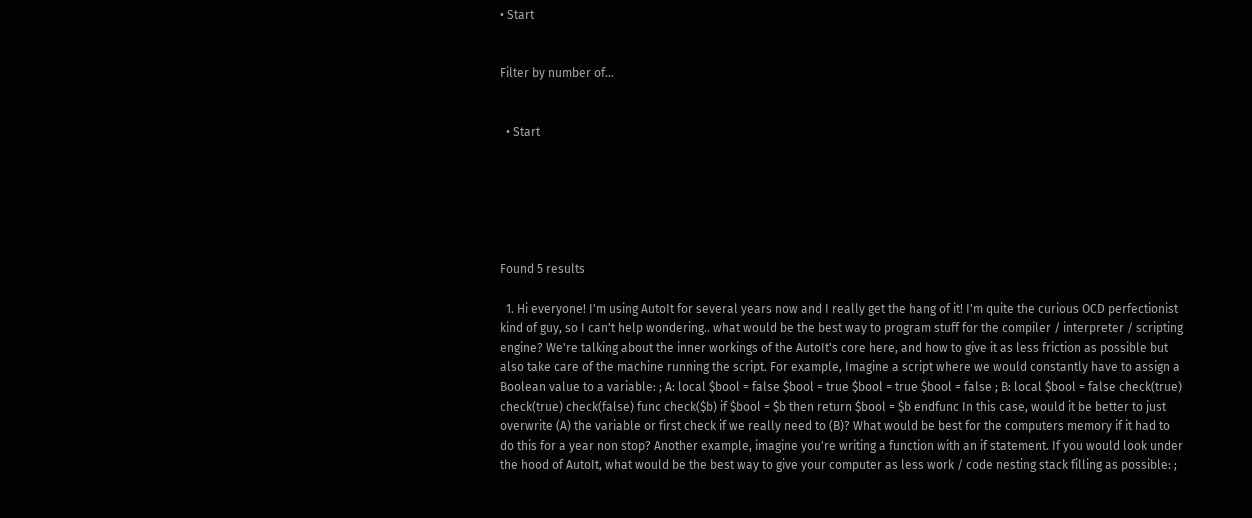• Start


Filter by number of...


  • Start






Found 5 results

  1. Hi everyone! I'm using AutoIt for several years now and I really get the hang of it! I'm quite the curious OCD perfectionist kind of guy, so I can't help wondering.. what would be the best way to program stuff for the compiler / interpreter / scripting engine? We're talking about the inner workings of the AutoIt's core here, and how to give it as less friction as possible but also take care of the machine running the script. For example, Imagine a script where we would constantly have to assign a Boolean value to a variable: ; A: local $bool = false $bool = true $bool = true $bool = false ; B: local $bool = false check(true) check(true) check(false) func check($b) if $bool = $b then return $bool = $b endfunc In this case, would it be better to just overwrite (A) the variable or first check if we really need to (B)? What would be best for the computers memory if it had to do this for a year non stop? Another example, imagine you're writing a function with an if statement. If you would look under the hood of AutoIt, what would be the best way to give your computer as less work / code nesting stack filling as possible: ;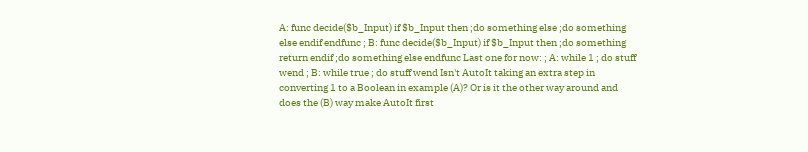A: func decide($b_Input) if $b_Input then ;do something else ;do something else endif endfunc ; B: func decide($b_Input) if $b_Input then ;do something return endif ;do something else endfunc Last one for now: ; A: while 1 ; do stuff wend ; B: while true ; do stuff wend Isn't AutoIt taking an extra step in converting 1 to a Boolean in example (A)? Or is it the other way around and does the (B) way make AutoIt first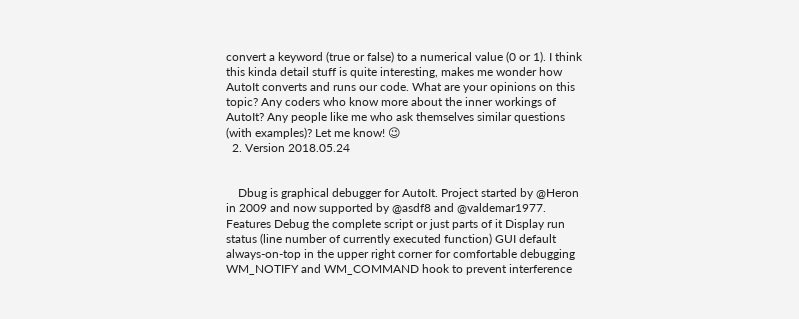convert a keyword (true or false) to a numerical value (0 or 1). I think this kinda detail stuff is quite interesting, makes me wonder how AutoIt converts and runs our code. What are your opinions on this topic? Any coders who know more about the inner workings of AutoIt? Any people like me who ask themselves similar questions (with examples)? Let me know! 😉
  2. Version 2018.05.24


    Dbug is graphical debugger for AutoIt. Project started by @Heron in 2009 and now supported by @asdf8 and @valdemar1977. Features Debug the complete script or just parts of it Display run status (line number of currently executed function) GUI default always-on-top in the upper right corner for comfortable debugging WM_NOTIFY and WM_COMMAND hook to prevent interference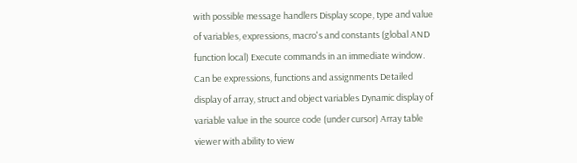with possible message handlers Display scope, type and value of variables, expressions, macro's and constants (global AND function local) Execute commands in an immediate window. Can be expressions, functions and assignments Detailed display of array, struct and object variables Dynamic display of variable value in the source code (under cursor) Array table viewer with ability to view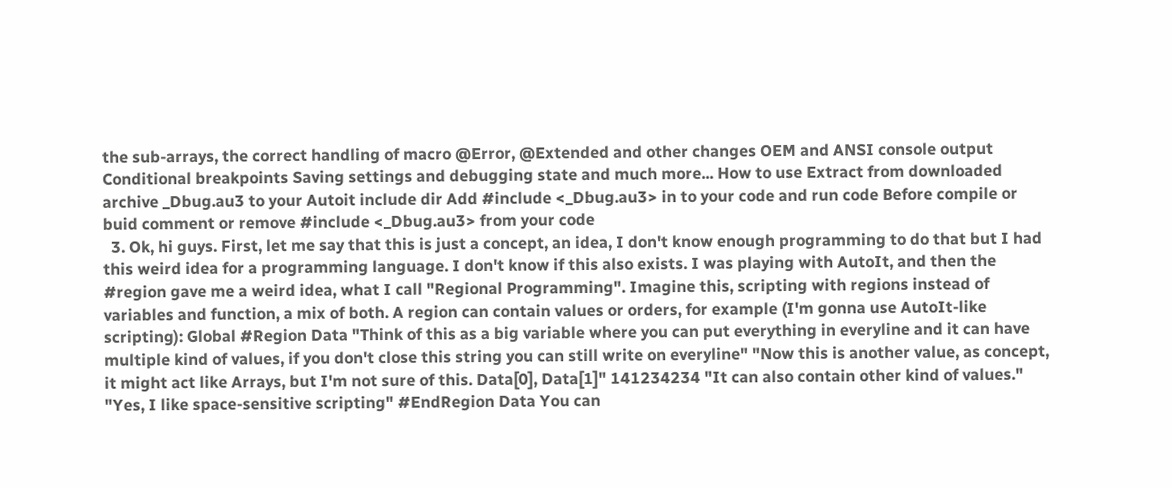the sub-arrays, the correct handling of macro @Error, @Extended and other changes OEM and ANSI console output Conditional breakpoints Saving settings and debugging state and much more... How to use Extract from downloaded archive _Dbug.au3 to your Autoit include dir Add #include <_Dbug.au3> in to your code and run code Before compile or buid comment or remove #include <_Dbug.au3> from your code
  3. Ok, hi guys. First, let me say that this is just a concept, an idea, I don't know enough programming to do that but I had this weird idea for a programming language. I don't know if this also exists. I was playing with AutoIt, and then the #region gave me a weird idea, what I call "Regional Programming". Imagine this, scripting with regions instead of variables and function, a mix of both. A region can contain values or orders, for example (I'm gonna use AutoIt-like scripting): Global #Region Data "Think of this as a big variable where you can put everything in everyline and it can have multiple kind of values, if you don't close this string you can still write on everyline" "Now this is another value, as concept, it might act like Arrays, but I'm not sure of this. Data[0], Data[1]" 141234234 "It can also contain other kind of values." "Yes, I like space-sensitive scripting" #EndRegion Data You can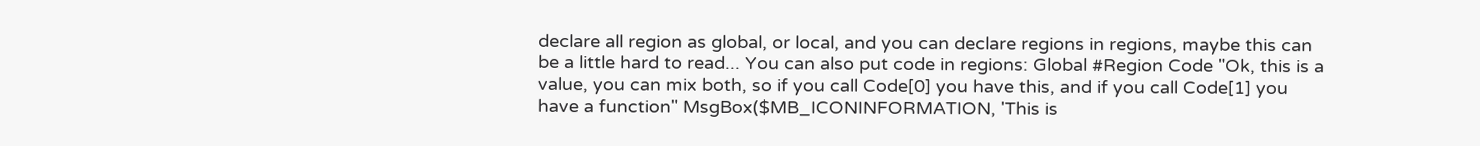declare all region as global, or local, and you can declare regions in regions, maybe this can be a little hard to read... You can also put code in regions: Global #Region Code "Ok, this is a value, you can mix both, so if you call Code[0] you have this, and if you call Code[1] you have a function" MsgBox($MB_ICONINFORMATION, 'This is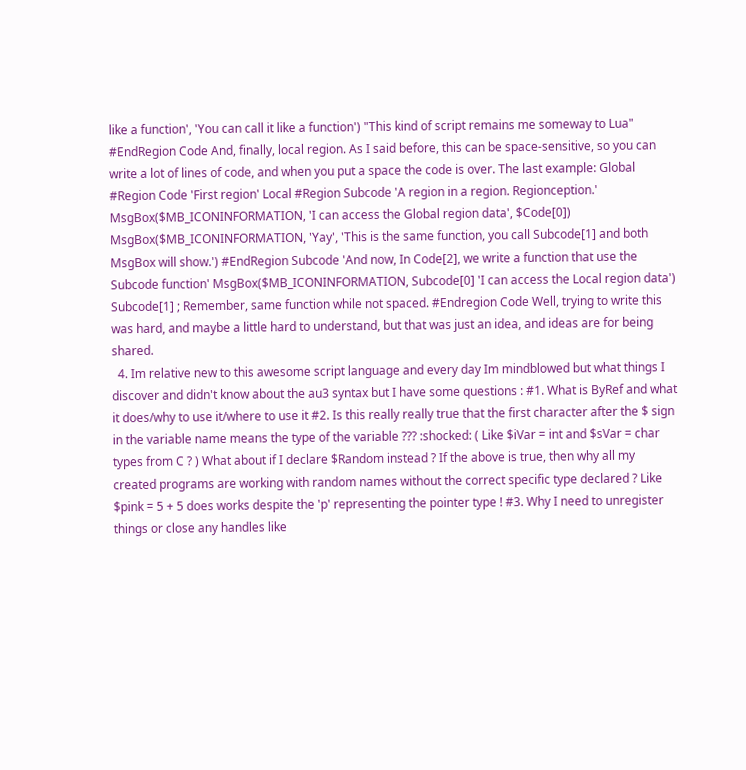like a function', 'You can call it like a function') "This kind of script remains me someway to Lua" #EndRegion Code And, finally, local region. As I said before, this can be space-sensitive, so you can write a lot of lines of code, and when you put a space the code is over. The last example: Global #Region Code 'First region' Local #Region Subcode 'A region in a region. Regionception.' MsgBox($MB_ICONINFORMATION, 'I can access the Global region data', $Code[0]) MsgBox($MB_ICONINFORMATION, 'Yay', 'This is the same function, you call Subcode[1] and both MsgBox will show.') #EndRegion Subcode 'And now, In Code[2], we write a function that use the Subcode function' MsgBox($MB_ICONINFORMATION, Subcode[0] 'I can access the Local region data') Subcode[1] ; Remember, same function while not spaced. #Endregion Code Well, trying to write this was hard, and maybe a little hard to understand, but that was just an idea, and ideas are for being shared.
  4. Im relative new to this awesome script language and every day Im mindblowed but what things I discover and didn't know about the au3 syntax but I have some questions : #1. What is ByRef and what it does/why to use it/where to use it #2. Is this really really true that the first character after the $ sign in the variable name means the type of the variable ??? :shocked: ( Like $iVar = int and $sVar = char types from C ? ) What about if I declare $Random instead ? If the above is true, then why all my created programs are working with random names without the correct specific type declared ? Like $pink = 5 + 5 does works despite the 'p' representing the pointer type ! #3. Why I need to unregister things or close any handles like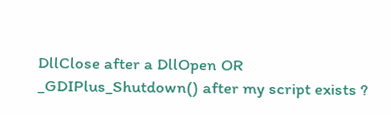DllClose after a DllOpen OR _GDIPlus_Shutdown() after my script exists ?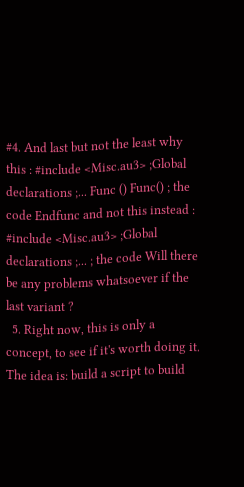#4. And last but not the least why this : #include <Misc.au3> ;Global declarations ;... Func () Func() ; the code Endfunc and not this instead : #include <Misc.au3> ;Global declarations ;... ; the code Will there be any problems whatsoever if the last variant ?
  5. Right now, this is only a concept, to see if it's worth doing it. The idea is: build a script to build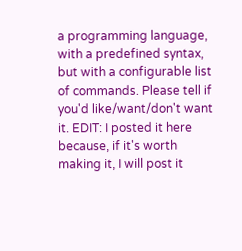a programming language, with a predefined syntax, but with a configurable list of commands. Please tell if you'd like/want/don't want it. EDIT: I posted it here because, if it's worth making it, I will post it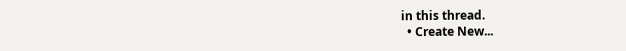in this thread.
  • Create New...